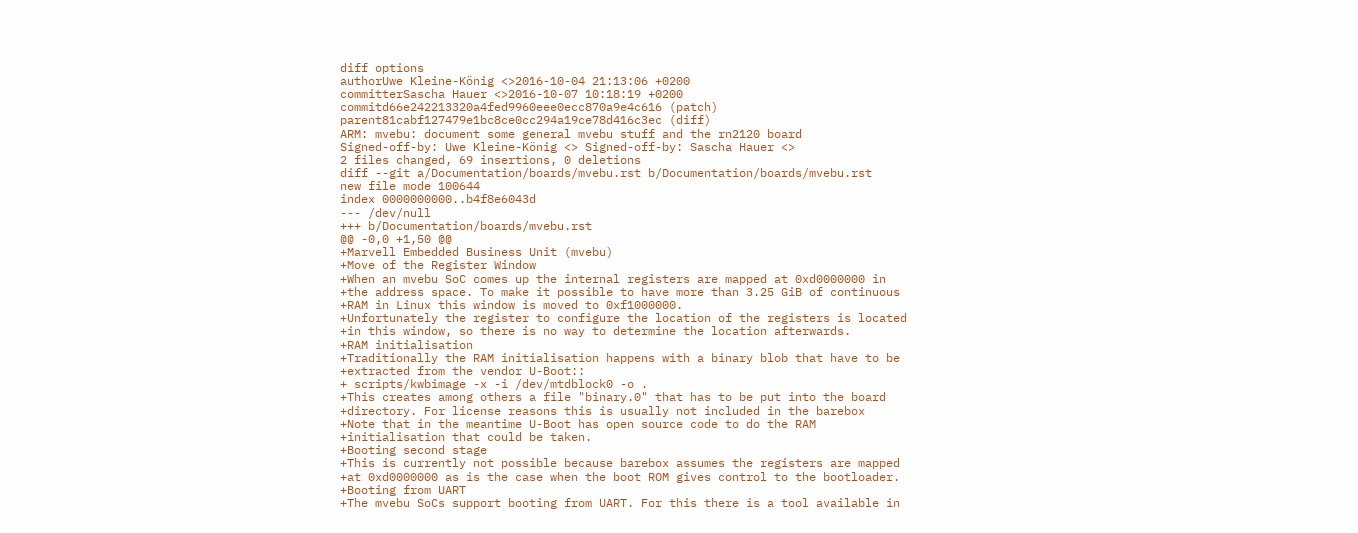diff options
authorUwe Kleine-König <>2016-10-04 21:13:06 +0200
committerSascha Hauer <>2016-10-07 10:18:19 +0200
commitd66e242213320a4fed9960eee0ecc870a9e4c616 (patch)
parent81cabf127479e1bc8ce0cc294a19ce78d416c3ec (diff)
ARM: mvebu: document some general mvebu stuff and the rn2120 board
Signed-off-by: Uwe Kleine-König <> Signed-off-by: Sascha Hauer <>
2 files changed, 69 insertions, 0 deletions
diff --git a/Documentation/boards/mvebu.rst b/Documentation/boards/mvebu.rst
new file mode 100644
index 0000000000..b4f8e6043d
--- /dev/null
+++ b/Documentation/boards/mvebu.rst
@@ -0,0 +1,50 @@
+Marvell Embedded Business Unit (mvebu)
+Move of the Register Window
+When an mvebu SoC comes up the internal registers are mapped at 0xd0000000 in
+the address space. To make it possible to have more than 3.25 GiB of continuous
+RAM in Linux this window is moved to 0xf1000000.
+Unfortunately the register to configure the location of the registers is located
+in this window, so there is no way to determine the location afterwards.
+RAM initialisation
+Traditionally the RAM initialisation happens with a binary blob that have to be
+extracted from the vendor U-Boot::
+ scripts/kwbimage -x -i /dev/mtdblock0 -o .
+This creates among others a file "binary.0" that has to be put into the board
+directory. For license reasons this is usually not included in the barebox
+Note that in the meantime U-Boot has open source code to do the RAM
+initialisation that could be taken.
+Booting second stage
+This is currently not possible because barebox assumes the registers are mapped
+at 0xd0000000 as is the case when the boot ROM gives control to the bootloader.
+Booting from UART
+The mvebu SoCs support booting from UART. For this there is a tool available in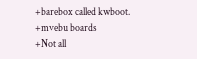+barebox called kwboot.
+mvebu boards
+Not all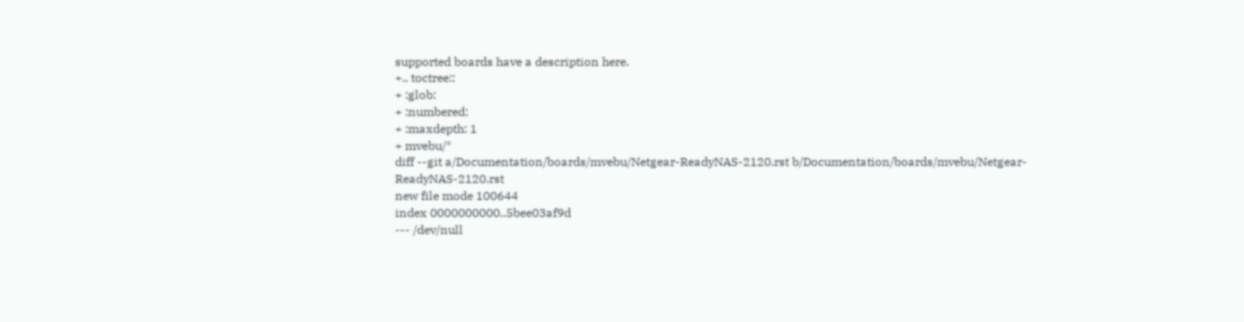supported boards have a description here.
+.. toctree::
+ :glob:
+ :numbered:
+ :maxdepth: 1
+ mvebu/*
diff --git a/Documentation/boards/mvebu/Netgear-ReadyNAS-2120.rst b/Documentation/boards/mvebu/Netgear-ReadyNAS-2120.rst
new file mode 100644
index 0000000000..5bee03af9d
--- /dev/null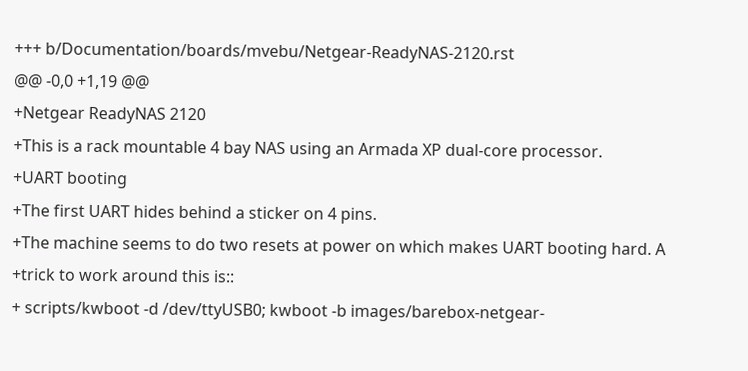+++ b/Documentation/boards/mvebu/Netgear-ReadyNAS-2120.rst
@@ -0,0 +1,19 @@
+Netgear ReadyNAS 2120
+This is a rack mountable 4 bay NAS using an Armada XP dual-core processor.
+UART booting
+The first UART hides behind a sticker on 4 pins.
+The machine seems to do two resets at power on which makes UART booting hard. A
+trick to work around this is::
+ scripts/kwboot -d /dev/ttyUSB0; kwboot -b images/barebox-netgear-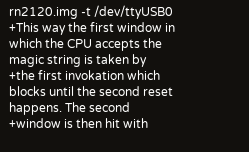rn2120.img -t /dev/ttyUSB0
+This way the first window in which the CPU accepts the magic string is taken by
+the first invokation which blocks until the second reset happens. The second
+window is then hit with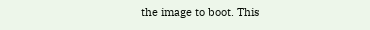the image to boot. This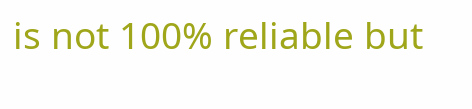is not 100% reliable but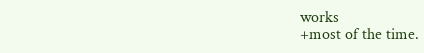works
+most of the time.